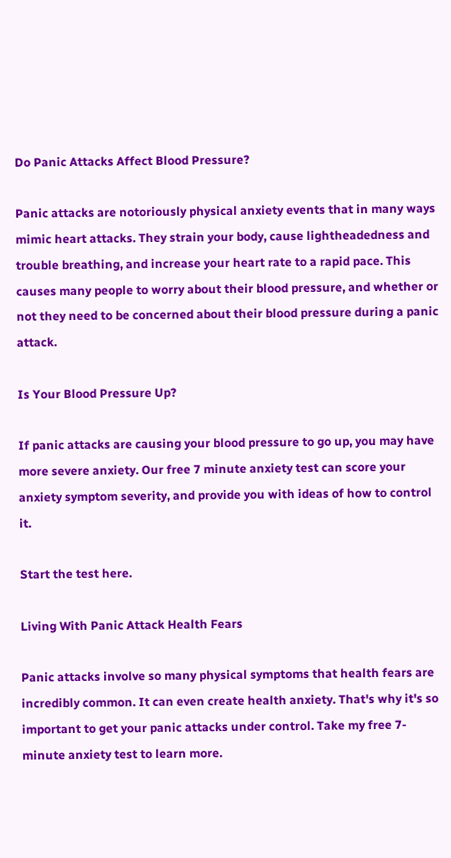Do Panic Attacks Affect Blood Pressure?

Panic attacks are notoriously physical anxiety events that in many ways mimic heart attacks. They strain your body, cause lightheadedness and trouble breathing, and increase your heart rate to a rapid pace. This causes many people to worry about their blood pressure, and whether or not they need to be concerned about their blood pressure during a panic attack.

Is Your Blood Pressure Up?

If panic attacks are causing your blood pressure to go up, you may have more severe anxiety. Our free 7 minute anxiety test can score your anxiety symptom severity, and provide you with ideas of how to control it.

Start the test here.

Living With Panic Attack Health Fears

Panic attacks involve so many physical symptoms that health fears are incredibly common. It can even create health anxiety. That's why it's so important to get your panic attacks under control. Take my free 7-minute anxiety test to learn more.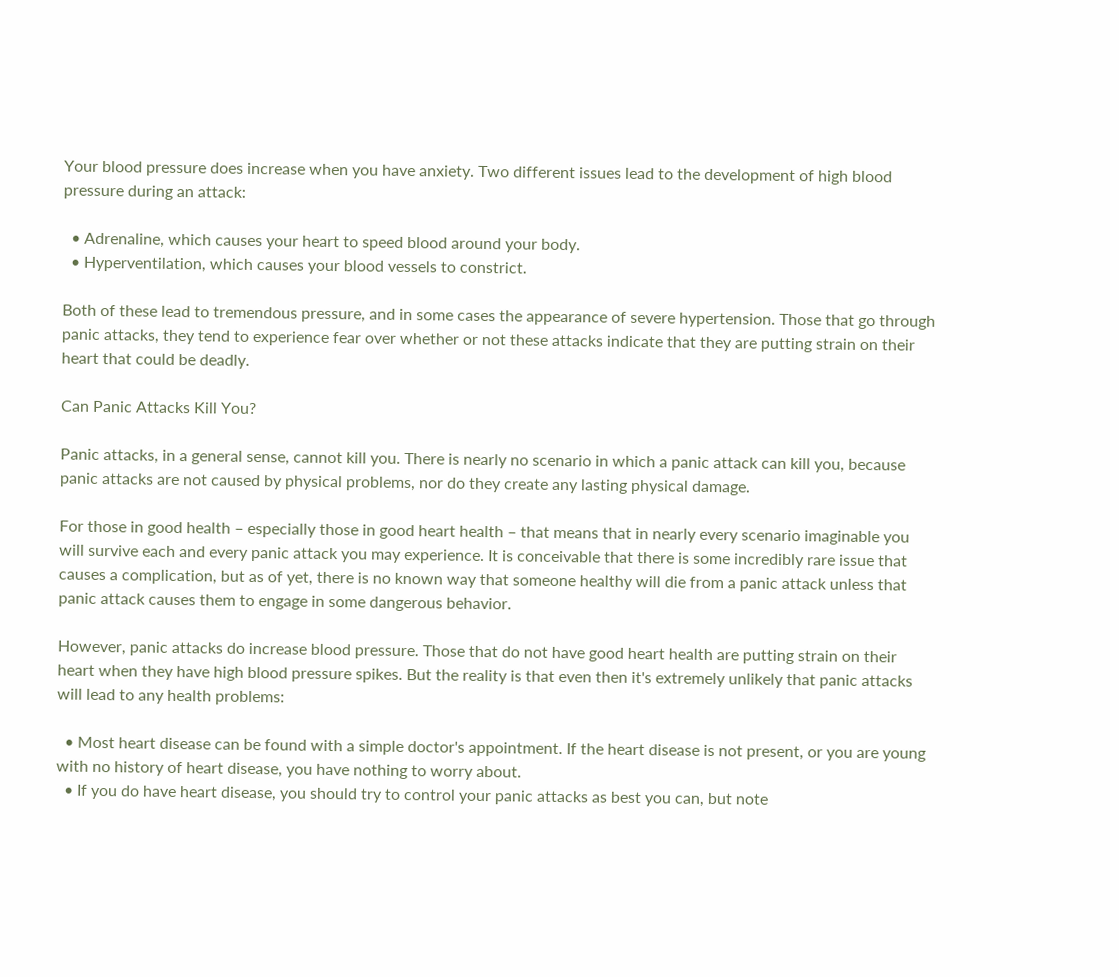Your blood pressure does increase when you have anxiety. Two different issues lead to the development of high blood pressure during an attack:

  • Adrenaline, which causes your heart to speed blood around your body.
  • Hyperventilation, which causes your blood vessels to constrict.

Both of these lead to tremendous pressure, and in some cases the appearance of severe hypertension. Those that go through panic attacks, they tend to experience fear over whether or not these attacks indicate that they are putting strain on their heart that could be deadly.

Can Panic Attacks Kill You?

Panic attacks, in a general sense, cannot kill you. There is nearly no scenario in which a panic attack can kill you, because panic attacks are not caused by physical problems, nor do they create any lasting physical damage.

For those in good health – especially those in good heart health – that means that in nearly every scenario imaginable you will survive each and every panic attack you may experience. It is conceivable that there is some incredibly rare issue that causes a complication, but as of yet, there is no known way that someone healthy will die from a panic attack unless that panic attack causes them to engage in some dangerous behavior.

However, panic attacks do increase blood pressure. Those that do not have good heart health are putting strain on their heart when they have high blood pressure spikes. But the reality is that even then it's extremely unlikely that panic attacks will lead to any health problems:

  • Most heart disease can be found with a simple doctor's appointment. If the heart disease is not present, or you are young with no history of heart disease, you have nothing to worry about.
  • If you do have heart disease, you should try to control your panic attacks as best you can, but note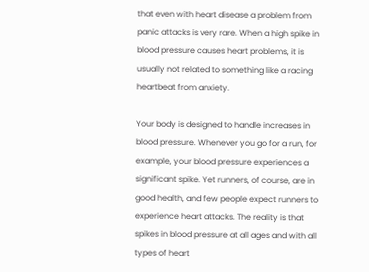that even with heart disease a problem from panic attacks is very rare. When a high spike in blood pressure causes heart problems, it is usually not related to something like a racing heartbeat from anxiety.

Your body is designed to handle increases in blood pressure. Whenever you go for a run, for example, your blood pressure experiences a significant spike. Yet runners, of course, are in good health, and few people expect runners to experience heart attacks. The reality is that spikes in blood pressure at all ages and with all types of heart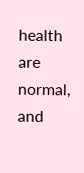health are normal, and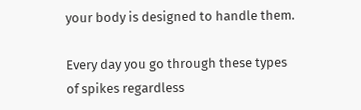your body is designed to handle them.

Every day you go through these types of spikes regardless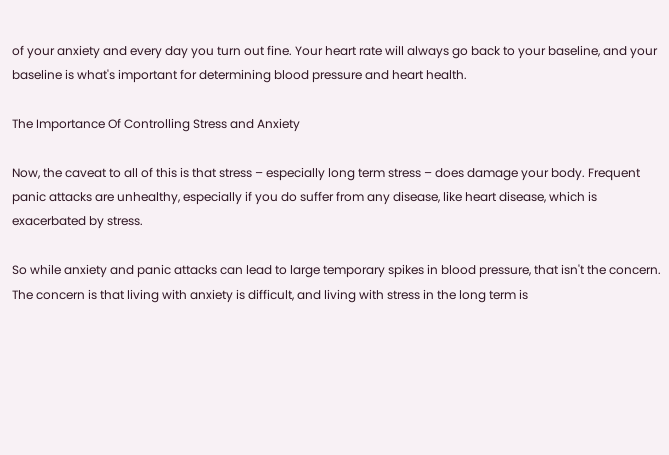of your anxiety and every day you turn out fine. Your heart rate will always go back to your baseline, and your baseline is what's important for determining blood pressure and heart health.

The Importance Of Controlling Stress and Anxiety

Now, the caveat to all of this is that stress – especially long term stress – does damage your body. Frequent panic attacks are unhealthy, especially if you do suffer from any disease, like heart disease, which is exacerbated by stress.

So while anxiety and panic attacks can lead to large temporary spikes in blood pressure, that isn't the concern. The concern is that living with anxiety is difficult, and living with stress in the long term is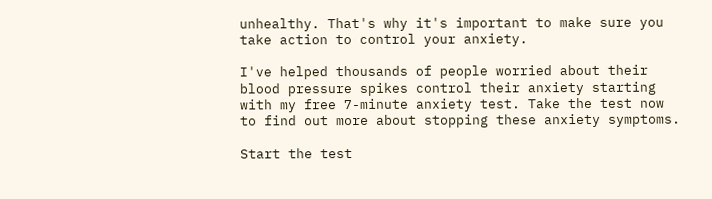unhealthy. That's why it's important to make sure you take action to control your anxiety.

I've helped thousands of people worried about their blood pressure spikes control their anxiety starting with my free 7-minute anxiety test. Take the test now to find out more about stopping these anxiety symptoms.

Start the test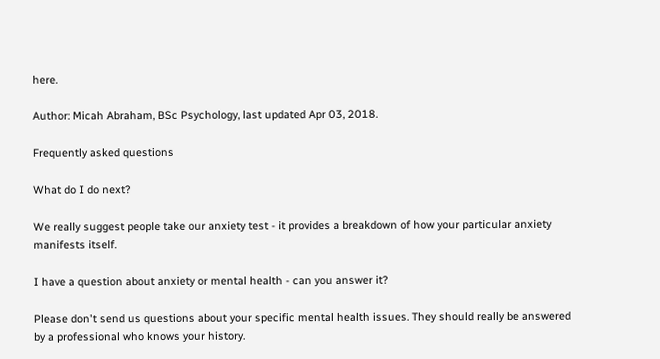here.

Author: Micah Abraham, BSc Psychology, last updated Apr 03, 2018.

Frequently asked questions

What do I do next?

We really suggest people take our anxiety test - it provides a breakdown of how your particular anxiety manifests itself.

I have a question about anxiety or mental health - can you answer it?

Please don't send us questions about your specific mental health issues. They should really be answered by a professional who knows your history.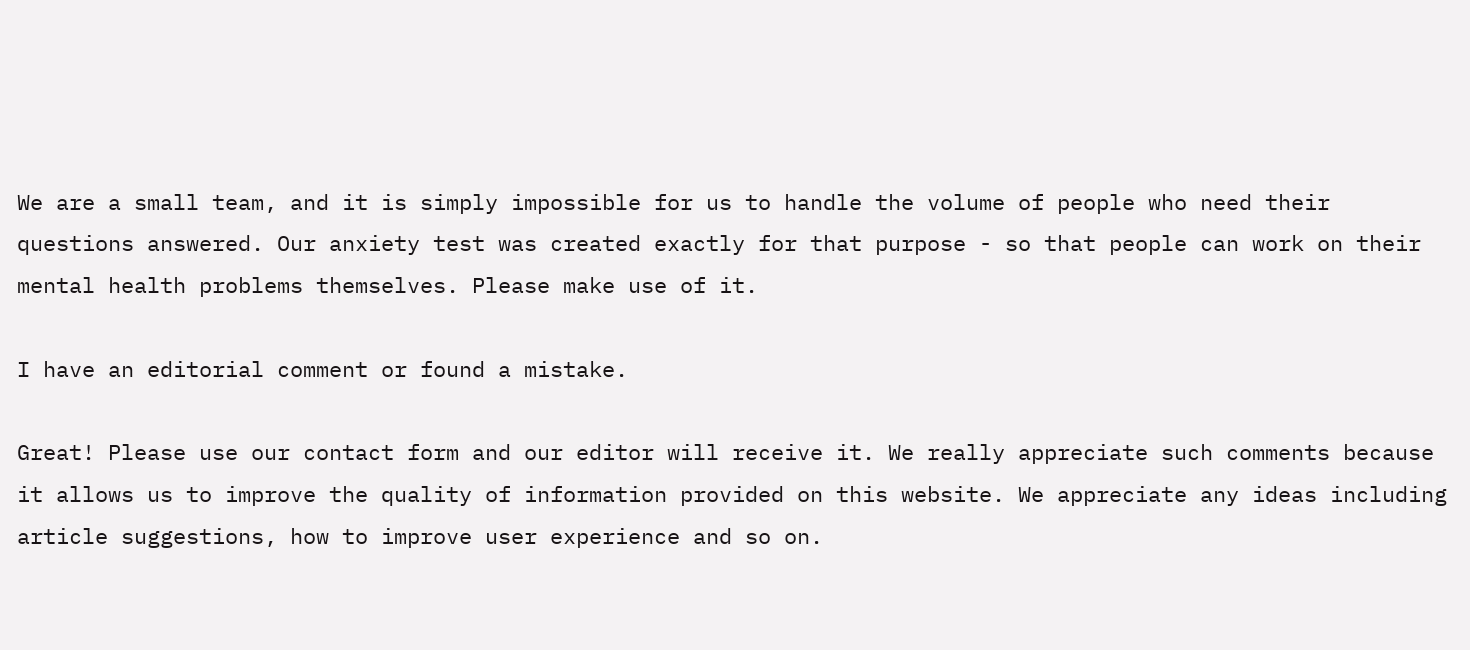We are a small team, and it is simply impossible for us to handle the volume of people who need their questions answered. Our anxiety test was created exactly for that purpose - so that people can work on their mental health problems themselves. Please make use of it.

I have an editorial comment or found a mistake.

Great! Please use our contact form and our editor will receive it. We really appreciate such comments because it allows us to improve the quality of information provided on this website. We appreciate any ideas including article suggestions, how to improve user experience and so on.